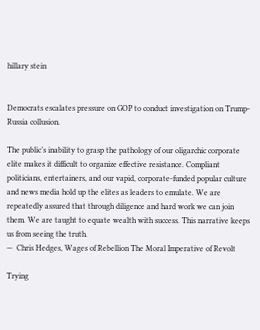hillary stein


Democrats escalates pressure on GOP to conduct investigation on Trump-Russia collusion.

The public’s inability to grasp the pathology of our oligarchic corporate elite makes it difficult to organize effective resistance. Compliant politicians, entertainers, and our vapid, corporate-funded popular culture and news media hold up the elites as leaders to emulate. We are repeatedly assured that through diligence and hard work we can join them. We are taught to equate wealth with success. This narrative keeps us from seeing the truth.
—  Chris Hedges, Wages of Rebellion The Moral Imperative of Revolt

Trying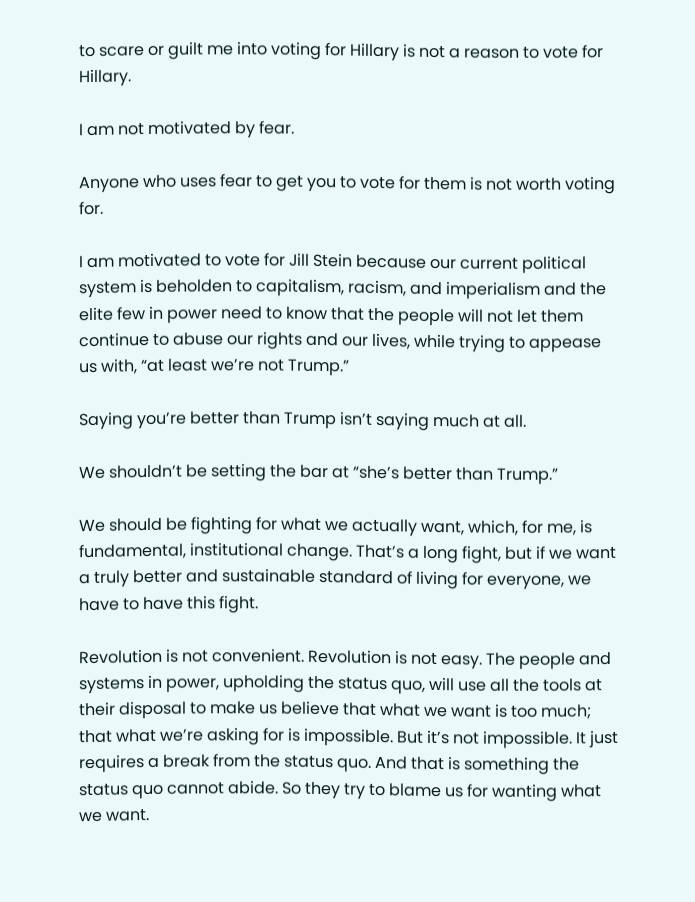to scare or guilt me into voting for Hillary is not a reason to vote for Hillary.

I am not motivated by fear.

Anyone who uses fear to get you to vote for them is not worth voting for.

I am motivated to vote for Jill Stein because our current political system is beholden to capitalism, racism, and imperialism and the elite few in power need to know that the people will not let them continue to abuse our rights and our lives, while trying to appease us with, “at least we’re not Trump.”

Saying you’re better than Trump isn’t saying much at all.

We shouldn’t be setting the bar at “she’s better than Trump.”

We should be fighting for what we actually want, which, for me, is fundamental, institutional change. That’s a long fight, but if we want a truly better and sustainable standard of living for everyone, we have to have this fight.

Revolution is not convenient. Revolution is not easy. The people and systems in power, upholding the status quo, will use all the tools at their disposal to make us believe that what we want is too much; that what we’re asking for is impossible. But it’s not impossible. It just requires a break from the status quo. And that is something the status quo cannot abide. So they try to blame us for wanting what we want.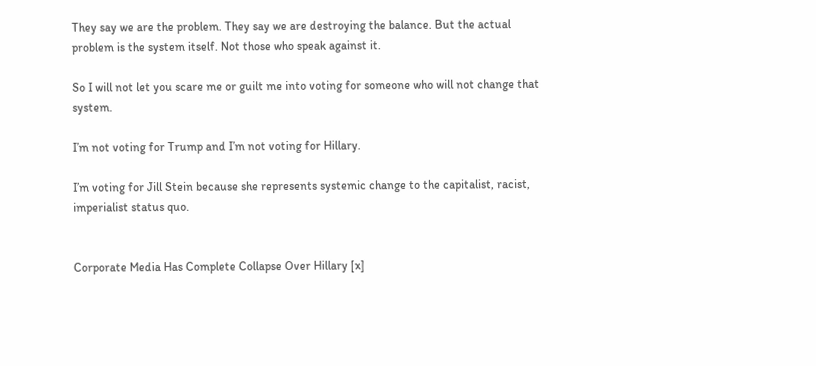They say we are the problem. They say we are destroying the balance. But the actual problem is the system itself. Not those who speak against it.

So I will not let you scare me or guilt me into voting for someone who will not change that system.

I’m not voting for Trump and I’m not voting for Hillary.

I’m voting for Jill Stein because she represents systemic change to the capitalist, racist, imperialist status quo.


Corporate Media Has Complete Collapse Over Hillary [x]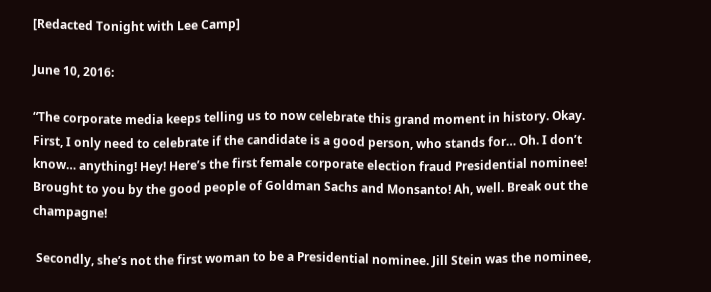[Redacted Tonight with Lee Camp]

June 10, 2016:

“The corporate media keeps telling us to now celebrate this grand moment in history. Okay. First, I only need to celebrate if the candidate is a good person, who stands for… Oh. I don’t know… anything! Hey! Here’s the first female corporate election fraud Presidential nominee! Brought to you by the good people of Goldman Sachs and Monsanto! Ah, well. Break out the champagne!

 Secondly, she’s not the first woman to be a Presidential nominee. Jill Stein was the nominee,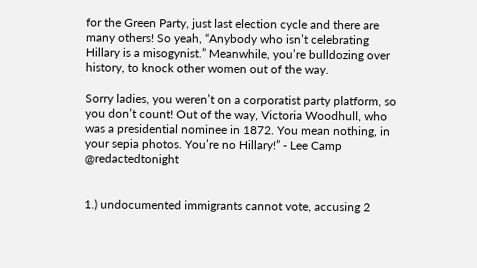for the Green Party, just last election cycle and there are many others! So yeah, “Anybody who isn’t celebrating Hillary is a misogynist.” Meanwhile, you’re bulldozing over history, to knock other women out of the way.

Sorry ladies, you weren’t on a corporatist party platform, so you don’t count! Out of the way, Victoria Woodhull, who was a presidential nominee in 1872. You mean nothing, in your sepia photos. You’re no Hillary!” - Lee Camp @redactedtonight


1.) undocumented immigrants cannot vote, accusing 2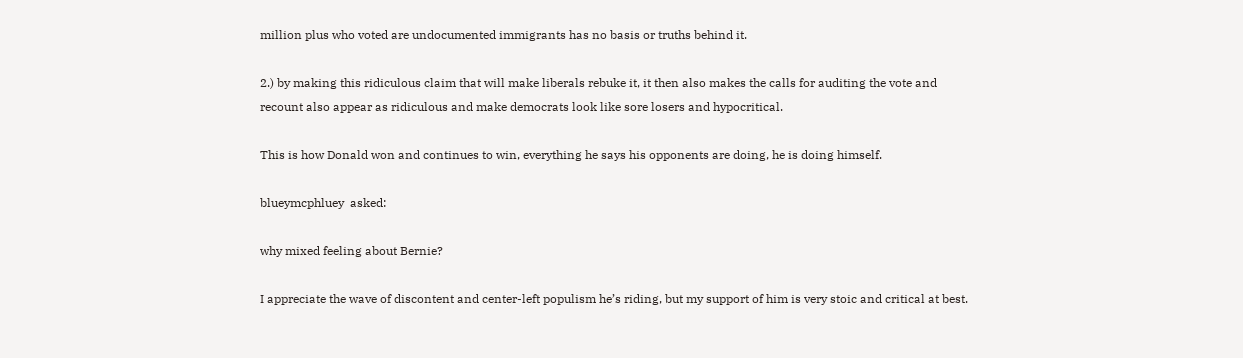million plus who voted are undocumented immigrants has no basis or truths behind it.

2.) by making this ridiculous claim that will make liberals rebuke it, it then also makes the calls for auditing the vote and recount also appear as ridiculous and make democrats look like sore losers and hypocritical.

This is how Donald won and continues to win, everything he says his opponents are doing, he is doing himself.

blueymcphluey  asked:

why mixed feeling about Bernie?

I appreciate the wave of discontent and center-left populism he’s riding, but my support of him is very stoic and critical at best.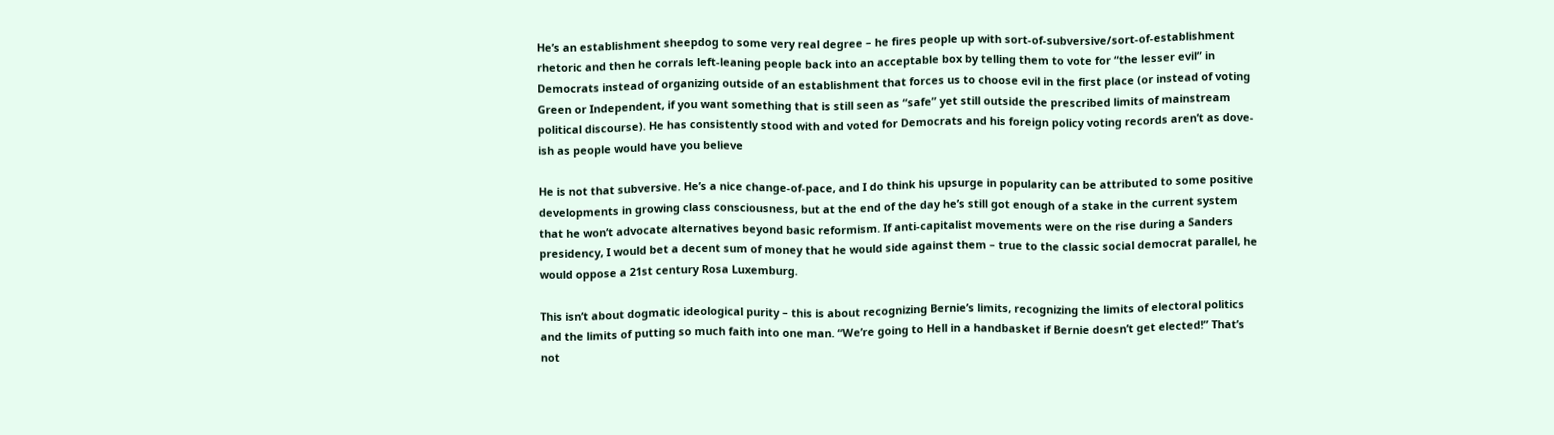He’s an establishment sheepdog to some very real degree – he fires people up with sort-of-subversive/sort-of-establishment rhetoric and then he corrals left-leaning people back into an acceptable box by telling them to vote for “the lesser evil” in Democrats instead of organizing outside of an establishment that forces us to choose evil in the first place (or instead of voting Green or Independent, if you want something that is still seen as “safe” yet still outside the prescribed limits of mainstream political discourse). He has consistently stood with and voted for Democrats and his foreign policy voting records aren’t as dove-ish as people would have you believe

He is not that subversive. He’s a nice change-of-pace, and I do think his upsurge in popularity can be attributed to some positive developments in growing class consciousness, but at the end of the day he’s still got enough of a stake in the current system that he won’t advocate alternatives beyond basic reformism. If anti-capitalist movements were on the rise during a Sanders presidency, I would bet a decent sum of money that he would side against them – true to the classic social democrat parallel, he would oppose a 21st century Rosa Luxemburg.

This isn’t about dogmatic ideological purity – this is about recognizing Bernie’s limits, recognizing the limits of electoral politics and the limits of putting so much faith into one man. “We’re going to Hell in a handbasket if Bernie doesn’t get elected!” That’s not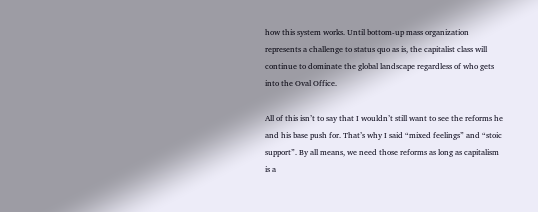how this system works. Until bottom-up mass organization represents a challenge to status quo as is, the capitalist class will continue to dominate the global landscape regardless of who gets into the Oval Office.

All of this isn’t to say that I wouldn’t still want to see the reforms he and his base push for. That’s why I said “mixed feelings” and “stoic support”. By all means, we need those reforms as long as capitalism is a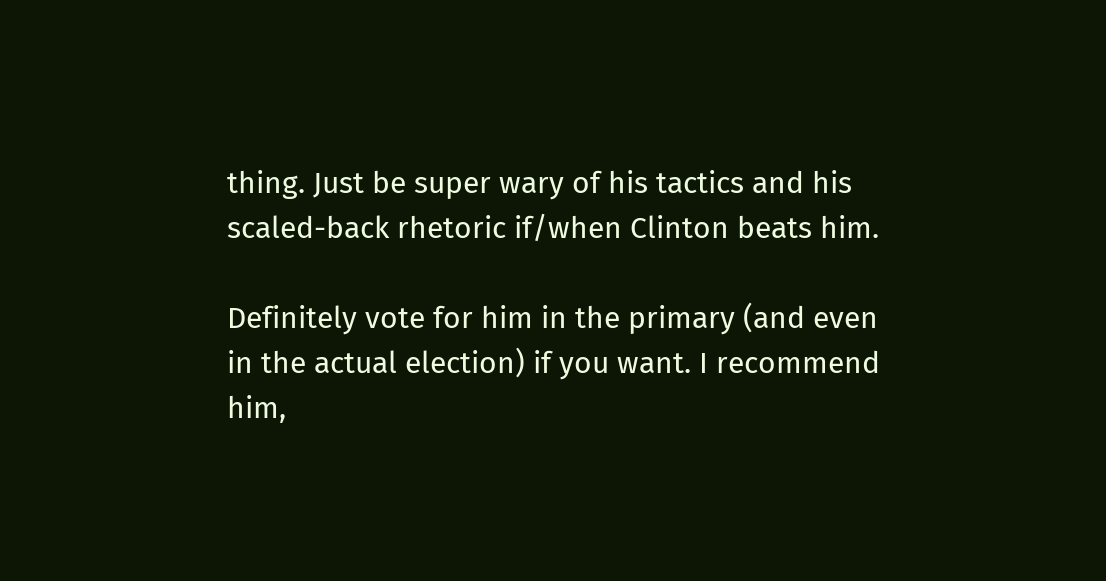thing. Just be super wary of his tactics and his scaled-back rhetoric if/when Clinton beats him.

Definitely vote for him in the primary (and even in the actual election) if you want. I recommend him,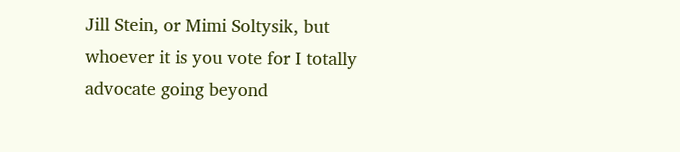Jill Stein, or Mimi Soltysik, but whoever it is you vote for I totally advocate going beyond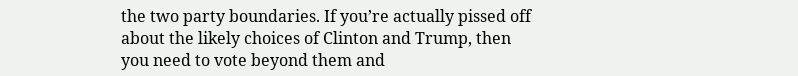the two party boundaries. If you’re actually pissed off about the likely choices of Clinton and Trump, then you need to vote beyond them and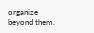organize beyond them.